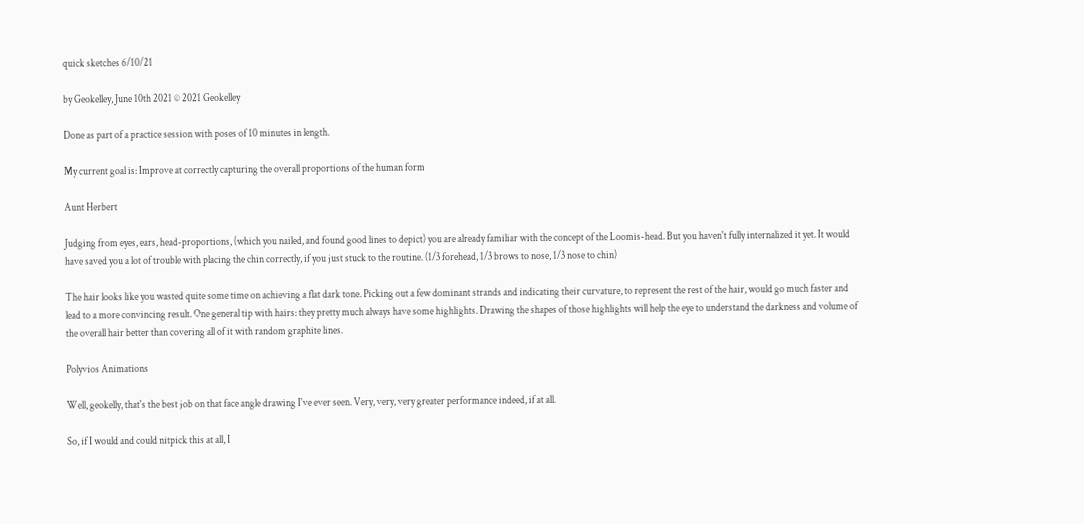quick sketches 6/10/21

by Geokelley, June 10th 2021 © 2021 Geokelley

Done as part of a practice session with poses of 10 minutes in length.

My current goal is: Improve at correctly capturing the overall proportions of the human form

Aunt Herbert

Judging from eyes, ears, head-proportions, (which you nailed, and found good lines to depict) you are already familiar with the concept of the Loomis-head. But you haven't fully internalized it yet. It would have saved you a lot of trouble with placing the chin correctly, if you just stuck to the routine. (1/3 forehead, 1/3 brows to nose, 1/3 nose to chin)

The hair looks like you wasted quite some time on achieving a flat dark tone. Picking out a few dominant strands and indicating their curvature, to represent the rest of the hair, would go much faster and lead to a more convincing result. One general tip with hairs: they pretty much always have some highlights. Drawing the shapes of those highlights will help the eye to understand the darkness and volume of the overall hair better than covering all of it with random graphite lines.

Polyvios Animations

Well, geokelly, that's the best job on that face angle drawing I've ever seen. Very, very, very greater performance indeed, if at all.

So, if I would and could nitpick this at all, I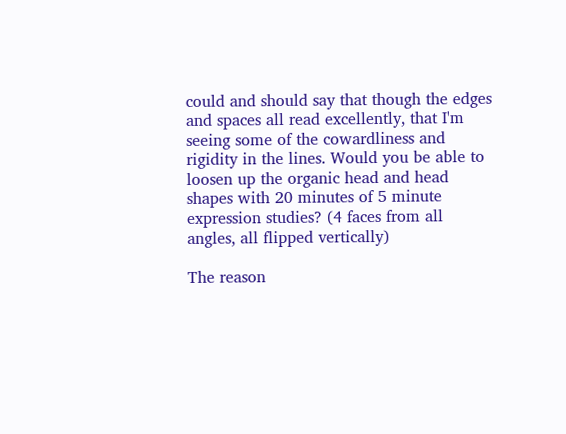could and should say that though the edges and spaces all read excellently, that I'm seeing some of the cowardliness and rigidity in the lines. Would you be able to loosen up the organic head and head shapes with 20 minutes of 5 minute expression studies? (4 faces from all angles, all flipped vertically)

The reason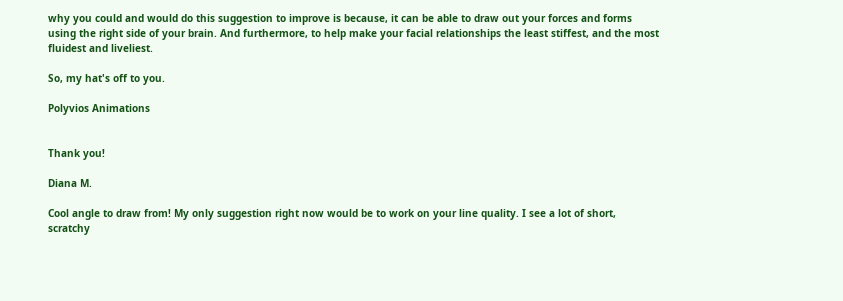why you could and would do this suggestion to improve is because, it can be able to draw out your forces and forms using the right side of your brain. And furthermore, to help make your facial relationships the least stiffest, and the most fluidest and liveliest.

So, my hat's off to you.

Polyvios Animations


Thank you!

Diana M.

Cool angle to draw from! My only suggestion right now would be to work on your line quality. I see a lot of short, scratchy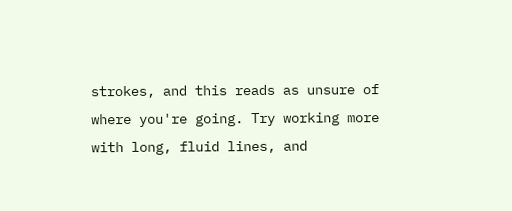strokes, and this reads as unsure of where you're going. Try working more with long, fluid lines, and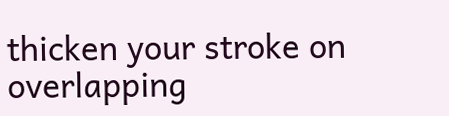thicken your stroke on overlapping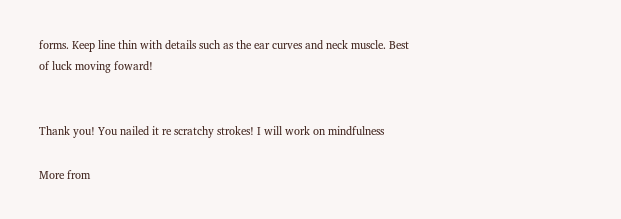forms. Keep line thin with details such as the ear curves and neck muscle. Best of luck moving foward!


Thank you! You nailed it re scratchy strokes! I will work on mindfulness

More from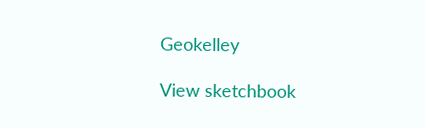Geokelley

View sketchbook